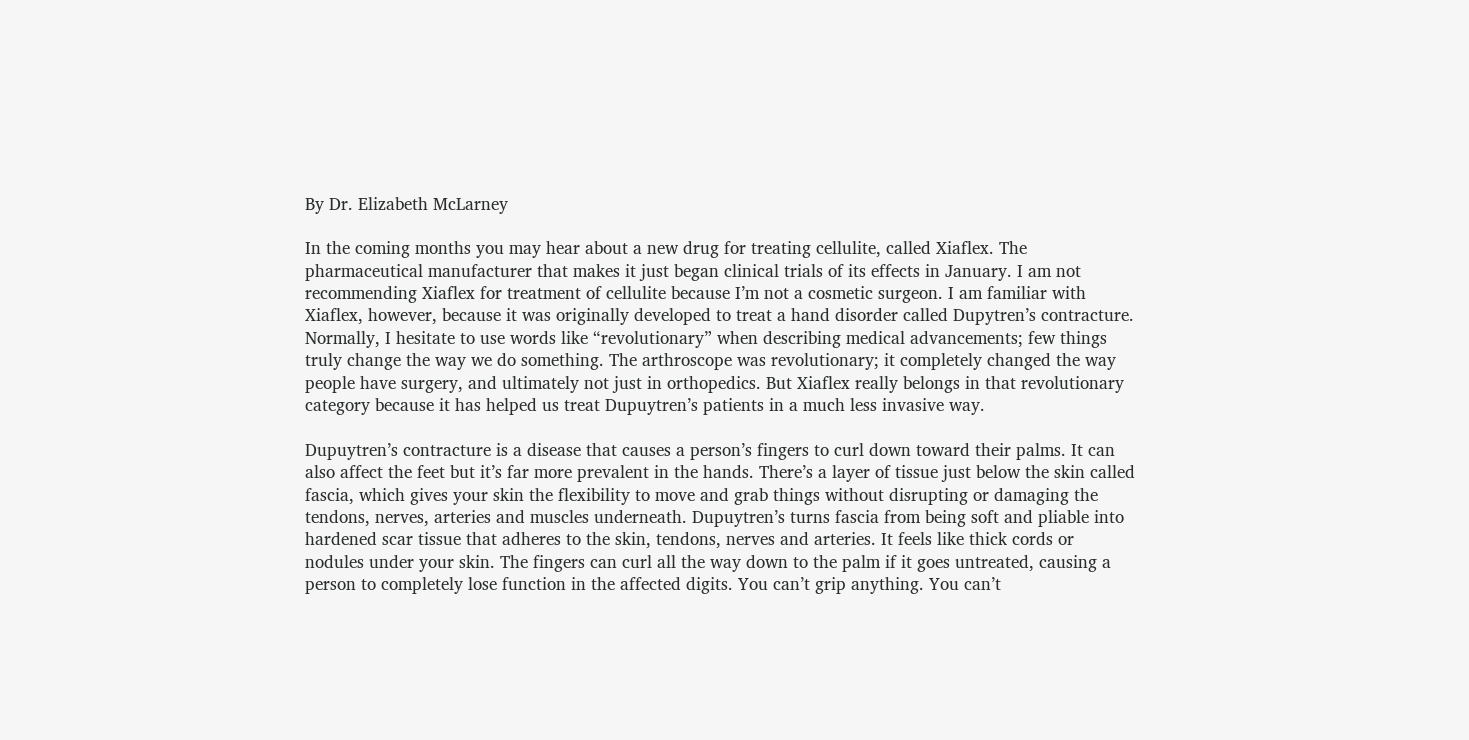By Dr. Elizabeth McLarney

In the coming months you may hear about a new drug for treating cellulite, called Xiaflex. The pharmaceutical manufacturer that makes it just began clinical trials of its effects in January. I am not recommending Xiaflex for treatment of cellulite because I’m not a cosmetic surgeon. I am familiar with Xiaflex, however, because it was originally developed to treat a hand disorder called Dupytren’s contracture. Normally, I hesitate to use words like “revolutionary” when describing medical advancements; few things truly change the way we do something. The arthroscope was revolutionary; it completely changed the way people have surgery, and ultimately not just in orthopedics. But Xiaflex really belongs in that revolutionary category because it has helped us treat Dupuytren’s patients in a much less invasive way.

Dupuytren’s contracture is a disease that causes a person’s fingers to curl down toward their palms. It can also affect the feet but it’s far more prevalent in the hands. There’s a layer of tissue just below the skin called fascia, which gives your skin the flexibility to move and grab things without disrupting or damaging the tendons, nerves, arteries and muscles underneath. Dupuytren’s turns fascia from being soft and pliable into hardened scar tissue that adheres to the skin, tendons, nerves and arteries. It feels like thick cords or nodules under your skin. The fingers can curl all the way down to the palm if it goes untreated, causing a person to completely lose function in the affected digits. You can’t grip anything. You can’t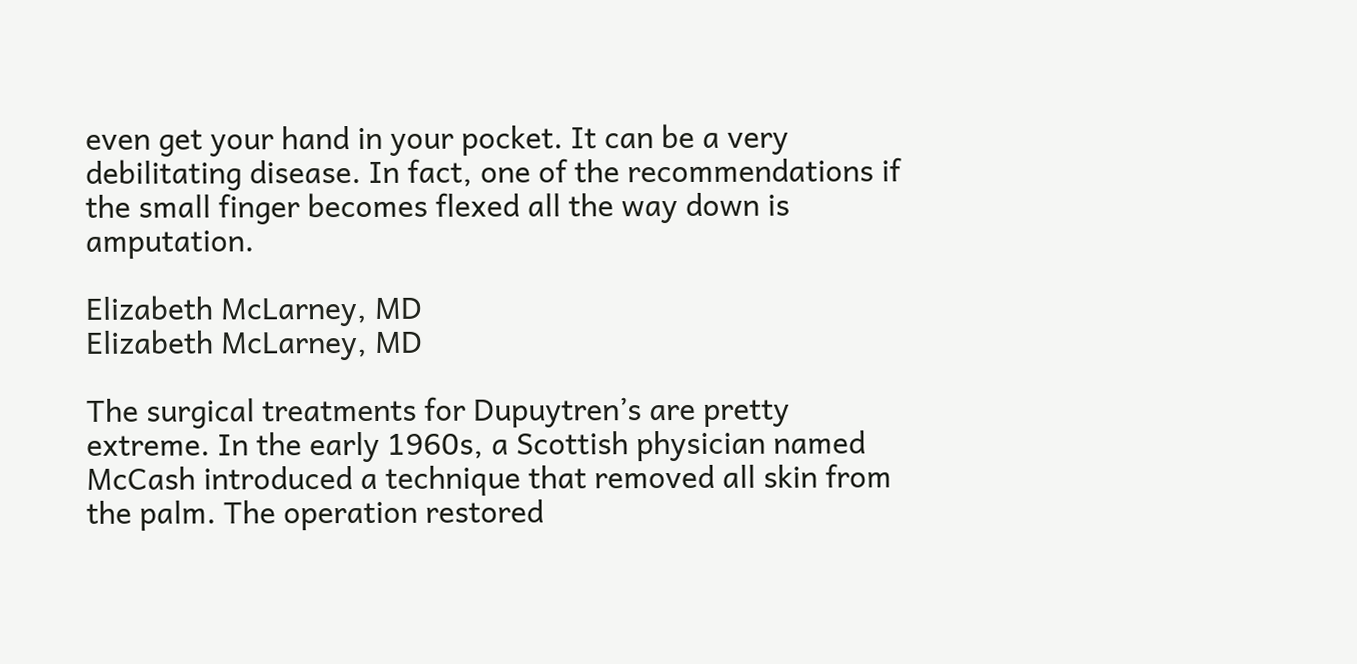even get your hand in your pocket. It can be a very debilitating disease. In fact, one of the recommendations if the small finger becomes flexed all the way down is amputation.

Elizabeth McLarney, MD
Elizabeth McLarney, MD

The surgical treatments for Dupuytren’s are pretty extreme. In the early 1960s, a Scottish physician named McCash introduced a technique that removed all skin from the palm. The operation restored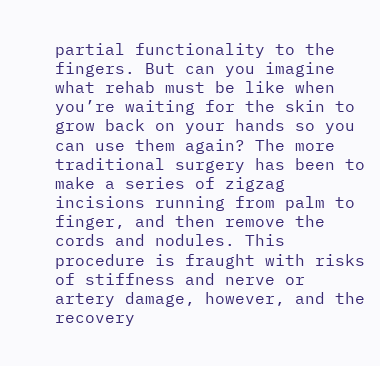partial functionality to the fingers. But can you imagine what rehab must be like when you’re waiting for the skin to grow back on your hands so you can use them again? The more traditional surgery has been to make a series of zigzag incisions running from palm to finger, and then remove the cords and nodules. This procedure is fraught with risks of stiffness and nerve or artery damage, however, and the recovery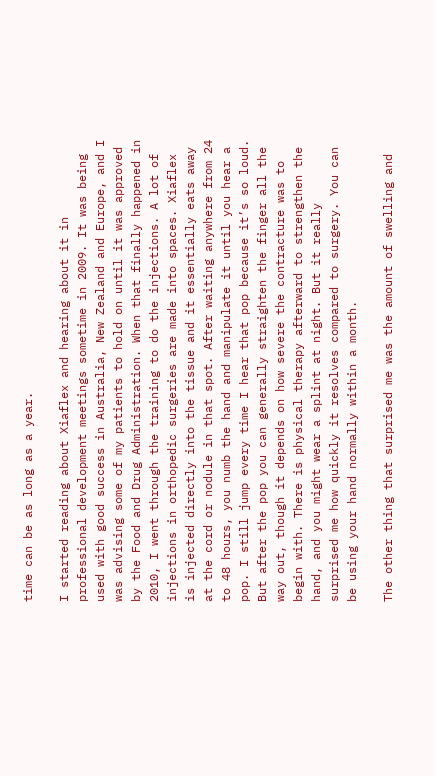time can be as long as a year.

I started reading about Xiaflex and hearing about it in professional development meetings sometime in 2009. It was being used with good success in Australia, New Zealand and Europe, and I was advising some of my patients to hold on until it was approved by the Food and Drug Administration. When that finally happened in 2010, I went through the training to do the injections. A lot of injections in orthopedic surgeries are made into spaces. Xiaflex is injected directly into the tissue and it essentially eats away at the cord or nodule in that spot. After waiting anywhere from 24 to 48 hours, you numb the hand and manipulate it until you hear a pop. I still jump every time I hear that pop because it’s so loud. But after the pop you can generally straighten the finger all the way out, though it depends on how severe the contracture was to begin with. There is physical therapy afterward to strengthen the hand, and you might wear a splint at night. But it really surprised me how quickly it resolves compared to surgery. You can be using your hand normally within a month.

The other thing that surprised me was the amount of swelling and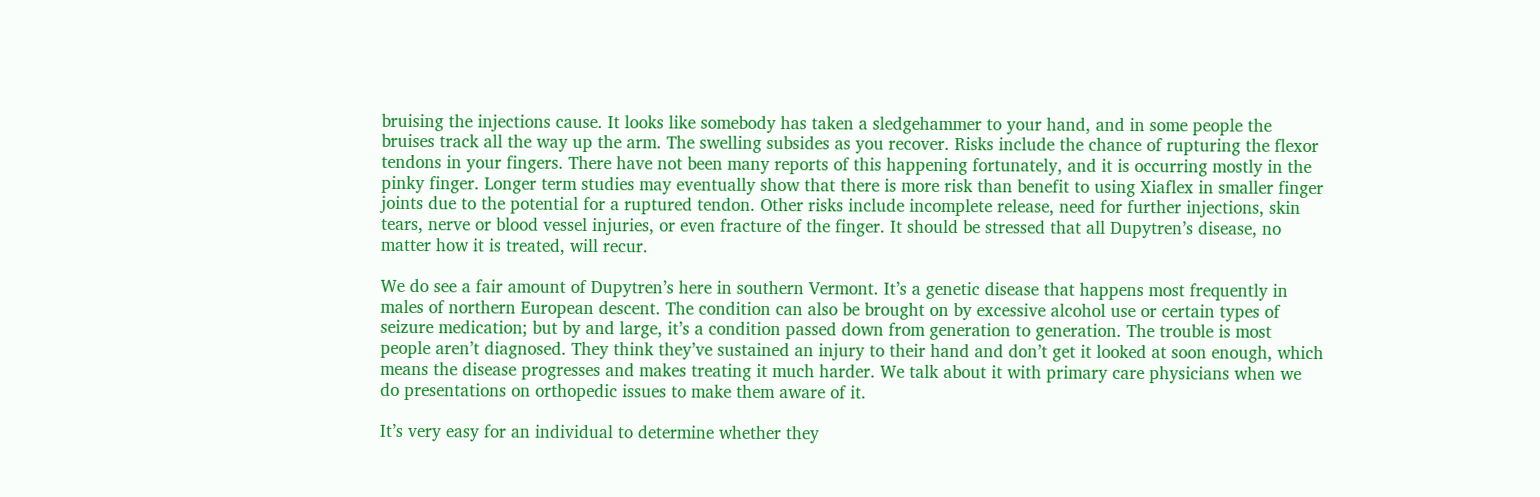bruising the injections cause. It looks like somebody has taken a sledgehammer to your hand, and in some people the bruises track all the way up the arm. The swelling subsides as you recover. Risks include the chance of rupturing the flexor tendons in your fingers. There have not been many reports of this happening fortunately, and it is occurring mostly in the pinky finger. Longer term studies may eventually show that there is more risk than benefit to using Xiaflex in smaller finger joints due to the potential for a ruptured tendon. Other risks include incomplete release, need for further injections, skin tears, nerve or blood vessel injuries, or even fracture of the finger. It should be stressed that all Dupytren’s disease, no matter how it is treated, will recur.

We do see a fair amount of Dupytren’s here in southern Vermont. It’s a genetic disease that happens most frequently in males of northern European descent. The condition can also be brought on by excessive alcohol use or certain types of seizure medication; but by and large, it’s a condition passed down from generation to generation. The trouble is most people aren’t diagnosed. They think they’ve sustained an injury to their hand and don’t get it looked at soon enough, which means the disease progresses and makes treating it much harder. We talk about it with primary care physicians when we do presentations on orthopedic issues to make them aware of it.

It’s very easy for an individual to determine whether they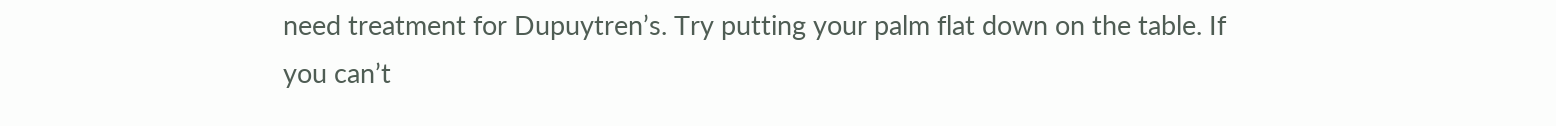need treatment for Dupuytren’s. Try putting your palm flat down on the table. If you can’t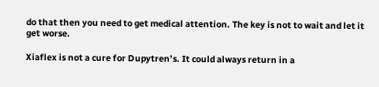do that then you need to get medical attention. The key is not to wait and let it get worse.

Xiaflex is not a cure for Dupytren’s. It could always return in a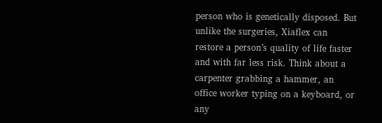person who is genetically disposed. But unlike the surgeries, Xiaflex can restore a person’s quality of life faster and with far less risk. Think about a carpenter grabbing a hammer, an office worker typing on a keyboard, or any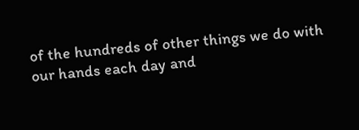of the hundreds of other things we do with our hands each day and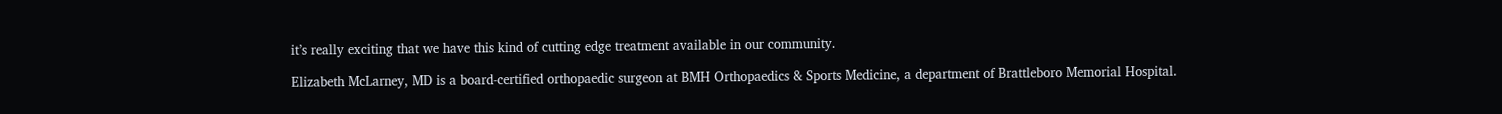it’s really exciting that we have this kind of cutting edge treatment available in our community.

Elizabeth McLarney, MD is a board-certified orthopaedic surgeon at BMH Orthopaedics & Sports Medicine, a department of Brattleboro Memorial Hospital.